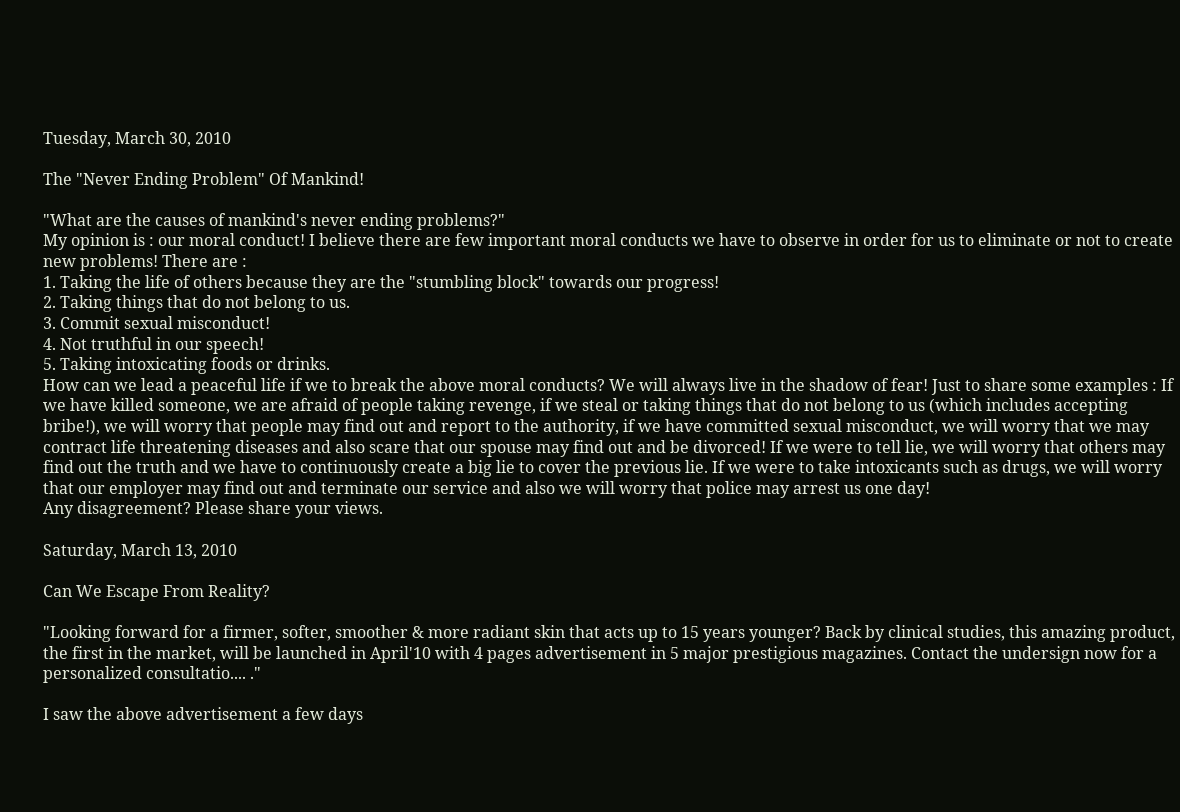Tuesday, March 30, 2010

The "Never Ending Problem" Of Mankind!

"What are the causes of mankind's never ending problems?"
My opinion is : our moral conduct! I believe there are few important moral conducts we have to observe in order for us to eliminate or not to create new problems! There are :
1. Taking the life of others because they are the "stumbling block" towards our progress!
2. Taking things that do not belong to us.
3. Commit sexual misconduct!
4. Not truthful in our speech!
5. Taking intoxicating foods or drinks.
How can we lead a peaceful life if we to break the above moral conducts? We will always live in the shadow of fear! Just to share some examples : If we have killed someone, we are afraid of people taking revenge, if we steal or taking things that do not belong to us (which includes accepting bribe!), we will worry that people may find out and report to the authority, if we have committed sexual misconduct, we will worry that we may contract life threatening diseases and also scare that our spouse may find out and be divorced! If we were to tell lie, we will worry that others may find out the truth and we have to continuously create a big lie to cover the previous lie. If we were to take intoxicants such as drugs, we will worry that our employer may find out and terminate our service and also we will worry that police may arrest us one day!
Any disagreement? Please share your views.

Saturday, March 13, 2010

Can We Escape From Reality?

"Looking forward for a firmer, softer, smoother & more radiant skin that acts up to 15 years younger? Back by clinical studies, this amazing product, the first in the market, will be launched in April'10 with 4 pages advertisement in 5 major prestigious magazines. Contact the undersign now for a personalized consultatio.... ."

I saw the above advertisement a few days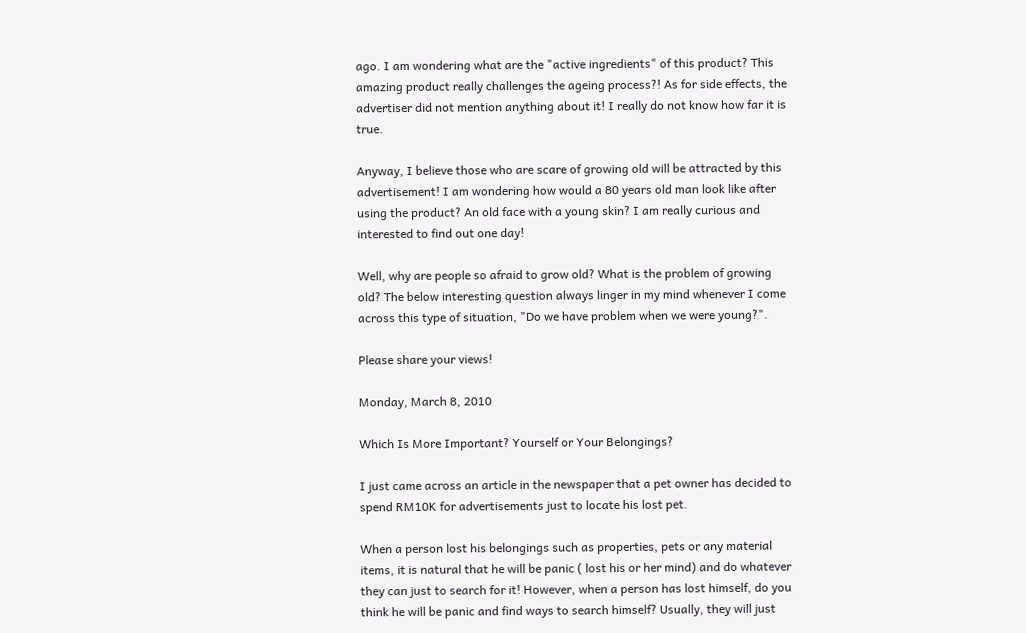ago. I am wondering what are the "active ingredients" of this product? This amazing product really challenges the ageing process?! As for side effects, the advertiser did not mention anything about it! I really do not know how far it is true.

Anyway, I believe those who are scare of growing old will be attracted by this advertisement! I am wondering how would a 80 years old man look like after using the product? An old face with a young skin? I am really curious and interested to find out one day!

Well, why are people so afraid to grow old? What is the problem of growing old? The below interesting question always linger in my mind whenever I come across this type of situation, "Do we have problem when we were young?".

Please share your views!

Monday, March 8, 2010

Which Is More Important? Yourself or Your Belongings?

I just came across an article in the newspaper that a pet owner has decided to spend RM10K for advertisements just to locate his lost pet.

When a person lost his belongings such as properties, pets or any material items, it is natural that he will be panic ( lost his or her mind) and do whatever they can just to search for it! However, when a person has lost himself, do you think he will be panic and find ways to search himself? Usually, they will just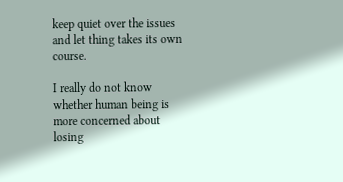keep quiet over the issues and let thing takes its own course.

I really do not know whether human being is more concerned about losing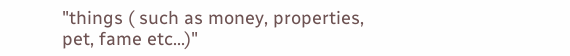"things ( such as money, properties, pet, fame etc...)"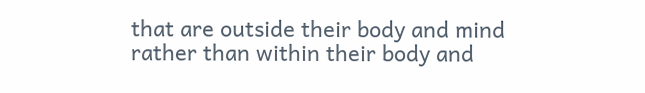that are outside their body and mind rather than within their body and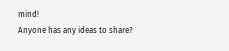mind!
Anyone has any ideas to share?